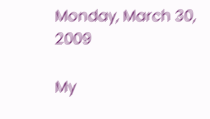Monday, March 30, 2009

My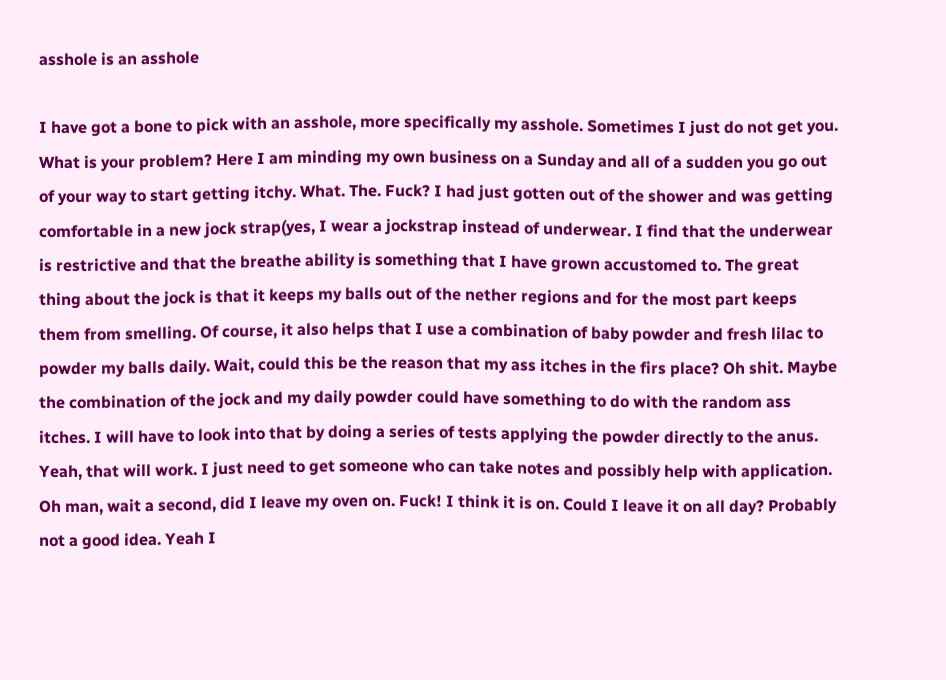asshole is an asshole

I have got a bone to pick with an asshole, more specifically my asshole. Sometimes I just do not get you. What is your problem? Here I am minding my own business on a Sunday and all of a sudden you go out of your way to start getting itchy. What. The. Fuck? I had just gotten out of the shower and was getting comfortable in a new jock strap(yes, I wear a jockstrap instead of underwear. I find that the underwear is restrictive and that the breathe ability is something that I have grown accustomed to. The great thing about the jock is that it keeps my balls out of the nether regions and for the most part keeps them from smelling. Of course, it also helps that I use a combination of baby powder and fresh lilac to powder my balls daily. Wait, could this be the reason that my ass itches in the firs place? Oh shit. Maybe the combination of the jock and my daily powder could have something to do with the random ass itches. I will have to look into that by doing a series of tests applying the powder directly to the anus. Yeah, that will work. I just need to get someone who can take notes and possibly help with application. Oh man, wait a second, did I leave my oven on. Fuck! I think it is on. Could I leave it on all day? Probably not a good idea. Yeah I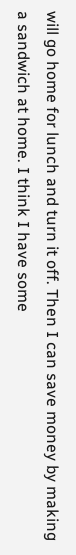will go home for lunch and turn it off. Then I can save money by making a sandwich at home. I think I have some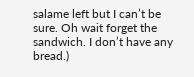salame left but I can’t be sure. Oh wait forget the sandwich. I don’t have any bread.)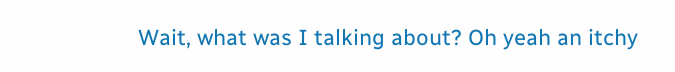Wait, what was I talking about? Oh yeah an itchy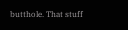butthole. That stuff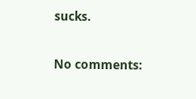sucks.

No comments: